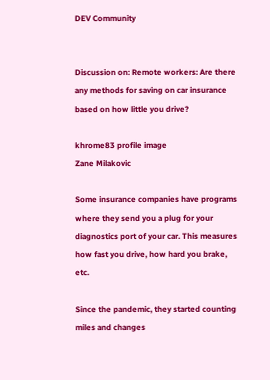DEV Community


Discussion on: Remote workers: Are there any methods for saving on car insurance based on how little you drive?

khrome83 profile image
Zane Milakovic

Some insurance companies have programs where they send you a plug for your diagnostics port of your car. This measures how fast you drive, how hard you brake, etc.

Since the pandemic, they started counting miles and changes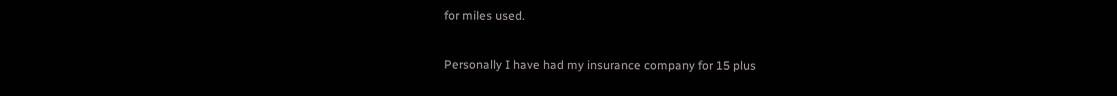for miles used.

Personally I have had my insurance company for 15 plus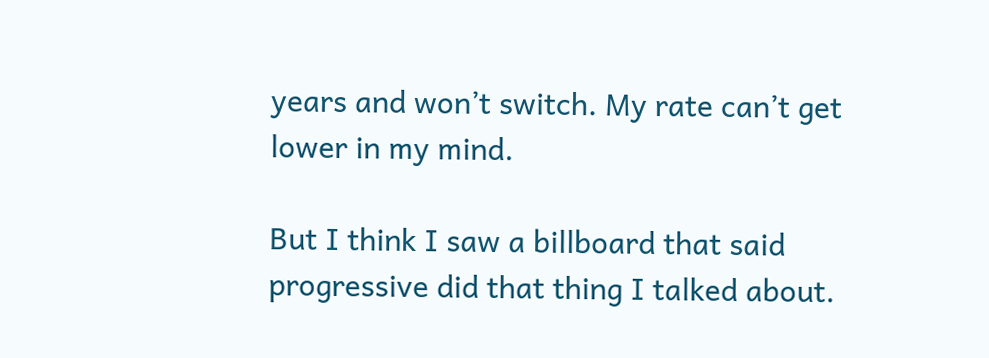years and won’t switch. My rate can’t get lower in my mind.

But I think I saw a billboard that said progressive did that thing I talked about.